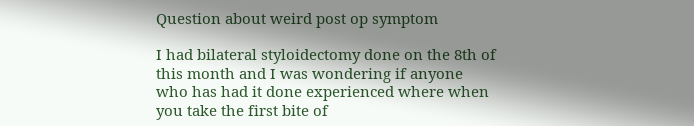Question about weird post op symptom

I had bilateral styloidectomy done on the 8th of this month and I was wondering if anyone who has had it done experienced where when you take the first bite of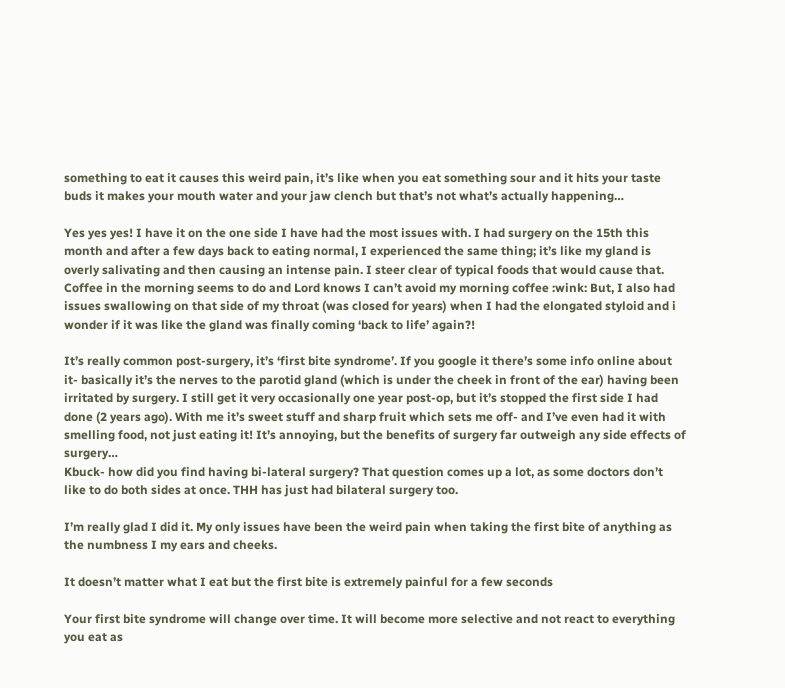something to eat it causes this weird pain, it’s like when you eat something sour and it hits your taste buds it makes your mouth water and your jaw clench but that’s not what’s actually happening…

Yes yes yes! I have it on the one side I have had the most issues with. I had surgery on the 15th this month and after a few days back to eating normal, I experienced the same thing; it’s like my gland is overly salivating and then causing an intense pain. I steer clear of typical foods that would cause that. Coffee in the morning seems to do and Lord knows I can’t avoid my morning coffee :wink: But, I also had issues swallowing on that side of my throat (was closed for years) when I had the elongated styloid and i wonder if it was like the gland was finally coming ‘back to life’ again?!

It’s really common post-surgery, it’s ‘first bite syndrome’. If you google it there’s some info online about it- basically it’s the nerves to the parotid gland (which is under the cheek in front of the ear) having been irritated by surgery. I still get it very occasionally one year post-op, but it’s stopped the first side I had done (2 years ago). With me it’s sweet stuff and sharp fruit which sets me off- and I’ve even had it with smelling food, not just eating it! It’s annoying, but the benefits of surgery far outweigh any side effects of surgery…
Kbuck- how did you find having bi-lateral surgery? That question comes up a lot, as some doctors don’t like to do both sides at once. THH has just had bilateral surgery too.

I’m really glad I did it. My only issues have been the weird pain when taking the first bite of anything as the numbness I my ears and cheeks.

It doesn’t matter what I eat but the first bite is extremely painful for a few seconds

Your first bite syndrome will change over time. It will become more selective and not react to everything you eat as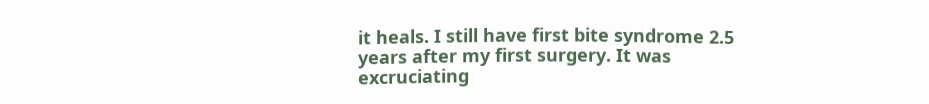it heals. I still have first bite syndrome 2.5 years after my first surgery. It was excruciating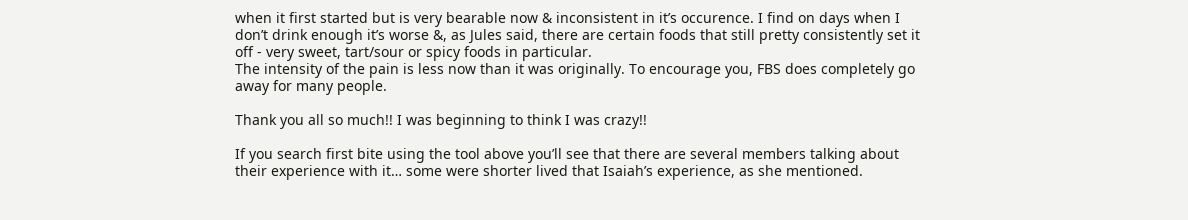when it first started but is very bearable now & inconsistent in it’s occurence. I find on days when I don’t drink enough it’s worse &, as Jules said, there are certain foods that still pretty consistently set it off - very sweet, tart/sour or spicy foods in particular.
The intensity of the pain is less now than it was originally. To encourage you, FBS does completely go away for many people.

Thank you all so much!! I was beginning to think I was crazy!!

If you search first bite using the tool above you’ll see that there are several members talking about their experience with it… some were shorter lived that Isaiah’s experience, as she mentioned.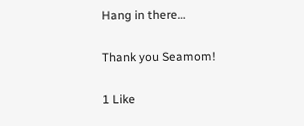Hang in there…

Thank you Seamom!

1 Like